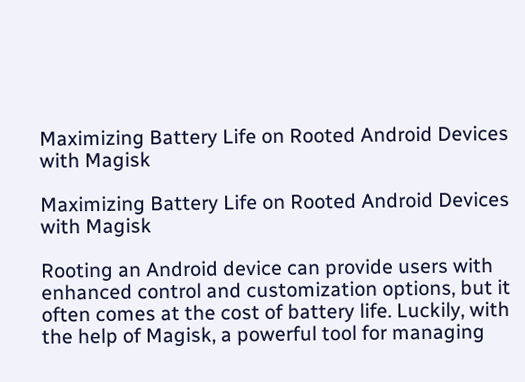Maximizing Battery Life on Rooted Android Devices with Magisk

Maximizing Battery Life on Rooted Android Devices with Magisk

Rooting an Android device can provide users with enhanced control and customization options, but it often comes at the cost of battery life. Luckily, with the help of Magisk, a powerful tool for managing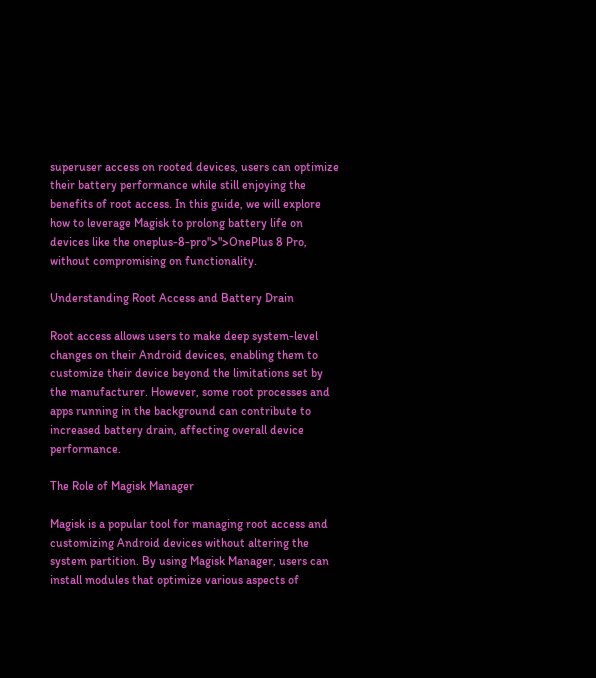superuser access on rooted devices, users can optimize their battery performance while still enjoying the benefits of root access. In this guide, we will explore how to leverage Magisk to prolong battery life on devices like the oneplus-8-pro">">OnePlus 8 Pro, without compromising on functionality.

Understanding Root Access and Battery Drain

Root access allows users to make deep system-level changes on their Android devices, enabling them to customize their device beyond the limitations set by the manufacturer. However, some root processes and apps running in the background can contribute to increased battery drain, affecting overall device performance.

The Role of Magisk Manager

Magisk is a popular tool for managing root access and customizing Android devices without altering the system partition. By using Magisk Manager, users can install modules that optimize various aspects of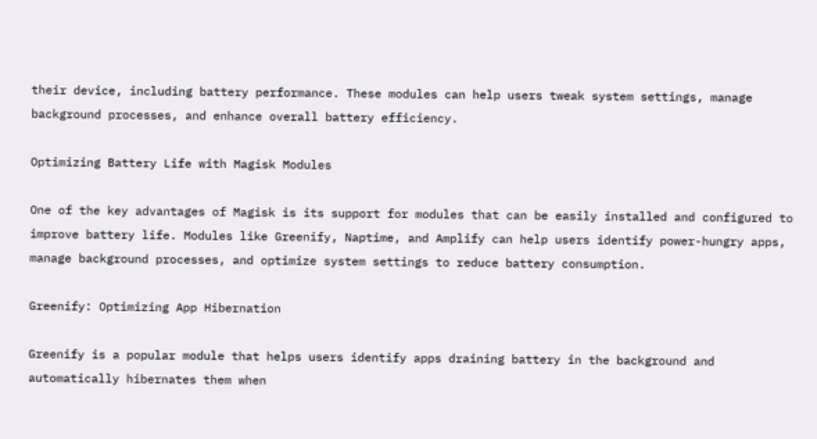their device, including battery performance. These modules can help users tweak system settings, manage background processes, and enhance overall battery efficiency.

Optimizing Battery Life with Magisk Modules

One of the key advantages of Magisk is its support for modules that can be easily installed and configured to improve battery life. Modules like Greenify, Naptime, and Amplify can help users identify power-hungry apps, manage background processes, and optimize system settings to reduce battery consumption.

Greenify: Optimizing App Hibernation

Greenify is a popular module that helps users identify apps draining battery in the background and automatically hibernates them when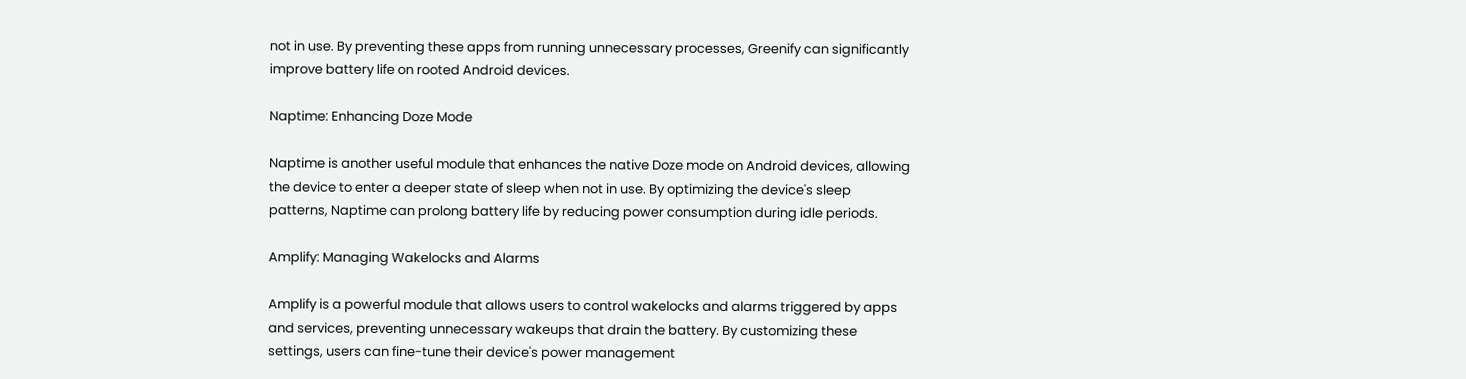not in use. By preventing these apps from running unnecessary processes, Greenify can significantly improve battery life on rooted Android devices.

Naptime: Enhancing Doze Mode

Naptime is another useful module that enhances the native Doze mode on Android devices, allowing the device to enter a deeper state of sleep when not in use. By optimizing the device's sleep patterns, Naptime can prolong battery life by reducing power consumption during idle periods.

Amplify: Managing Wakelocks and Alarms

Amplify is a powerful module that allows users to control wakelocks and alarms triggered by apps and services, preventing unnecessary wakeups that drain the battery. By customizing these settings, users can fine-tune their device's power management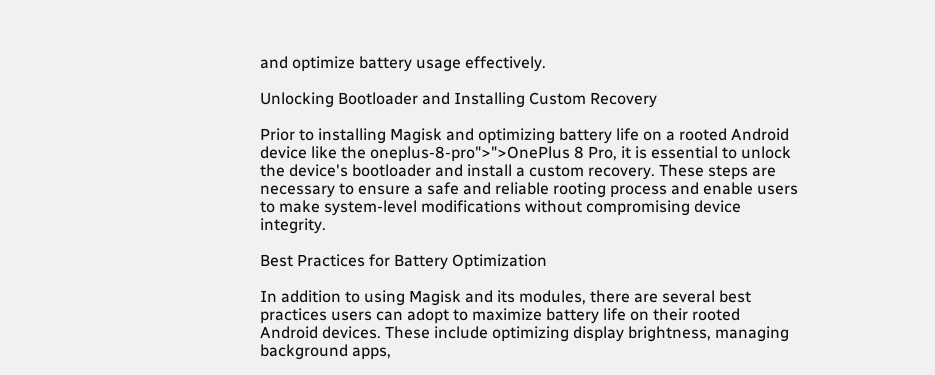and optimize battery usage effectively.

Unlocking Bootloader and Installing Custom Recovery

Prior to installing Magisk and optimizing battery life on a rooted Android device like the oneplus-8-pro">">OnePlus 8 Pro, it is essential to unlock the device's bootloader and install a custom recovery. These steps are necessary to ensure a safe and reliable rooting process and enable users to make system-level modifications without compromising device integrity.

Best Practices for Battery Optimization

In addition to using Magisk and its modules, there are several best practices users can adopt to maximize battery life on their rooted Android devices. These include optimizing display brightness, managing background apps,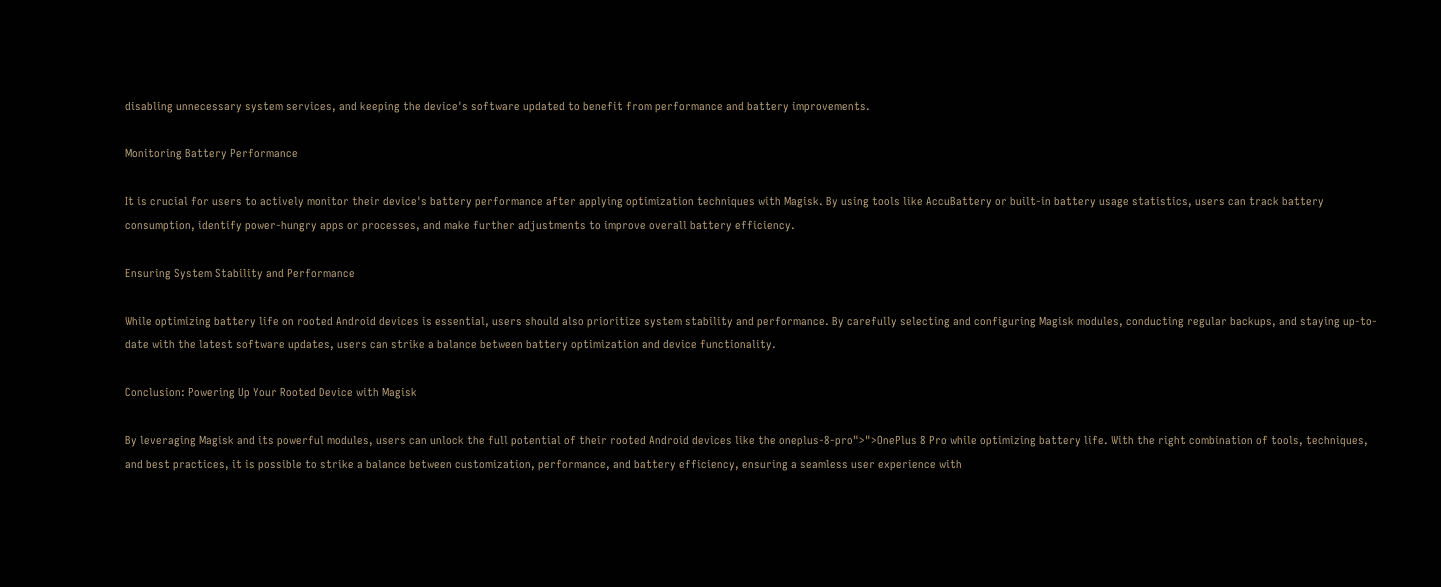disabling unnecessary system services, and keeping the device's software updated to benefit from performance and battery improvements.

Monitoring Battery Performance

It is crucial for users to actively monitor their device's battery performance after applying optimization techniques with Magisk. By using tools like AccuBattery or built-in battery usage statistics, users can track battery consumption, identify power-hungry apps or processes, and make further adjustments to improve overall battery efficiency.

Ensuring System Stability and Performance

While optimizing battery life on rooted Android devices is essential, users should also prioritize system stability and performance. By carefully selecting and configuring Magisk modules, conducting regular backups, and staying up-to-date with the latest software updates, users can strike a balance between battery optimization and device functionality.

Conclusion: Powering Up Your Rooted Device with Magisk

By leveraging Magisk and its powerful modules, users can unlock the full potential of their rooted Android devices like the oneplus-8-pro">">OnePlus 8 Pro while optimizing battery life. With the right combination of tools, techniques, and best practices, it is possible to strike a balance between customization, performance, and battery efficiency, ensuring a seamless user experience with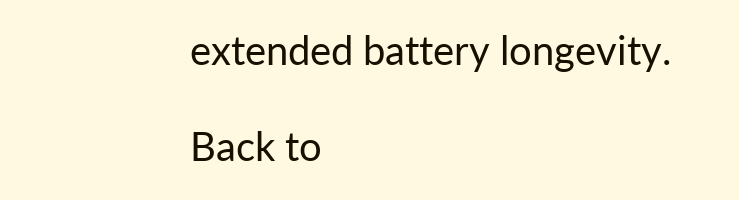extended battery longevity.

Back to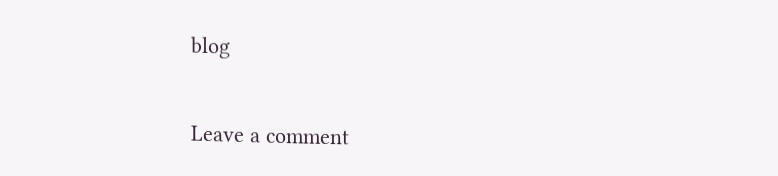blog

Leave a comment